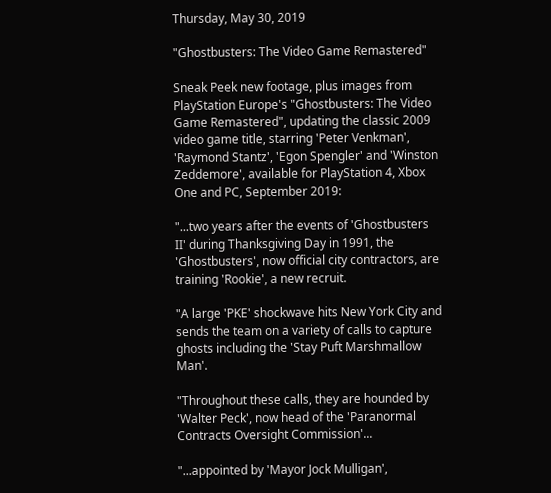Thursday, May 30, 2019

"Ghostbusters: The Video Game Remastered"

Sneak Peek new footage, plus images from PlayStation Europe's "Ghostbusters: The Video Game Remastered", updating the classic 2009 video game title, starring 'Peter Venkman', 'Raymond Stantz', 'Egon Spengler' and 'Winston Zeddemore', available for PlayStation 4, Xbox One and PC, September 2019:

"...two years after the events of 'Ghostbusters II' during Thanksgiving Day in 1991, the 'Ghostbusters', now official city contractors, are training 'Rookie', a new recruit.

"A large 'PKE' shockwave hits New York City and sends the team on a variety of calls to capture ghosts including the 'Stay Puft Marshmallow Man'.

"Throughout these calls, they are hounded by 'Walter Peck', now head of the 'Paranormal Contracts Oversight Commission'...

"...appointed by 'Mayor Jock Mulligan',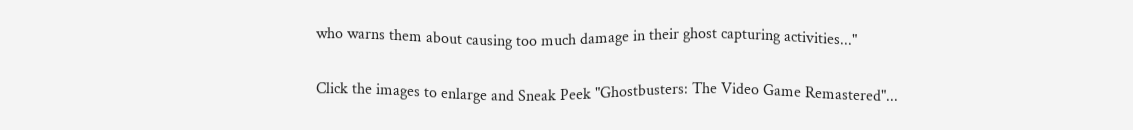who warns them about causing too much damage in their ghost capturing activities..."

Click the images to enlarge and Sneak Peek "Ghostbusters: The Video Game Remastered"...